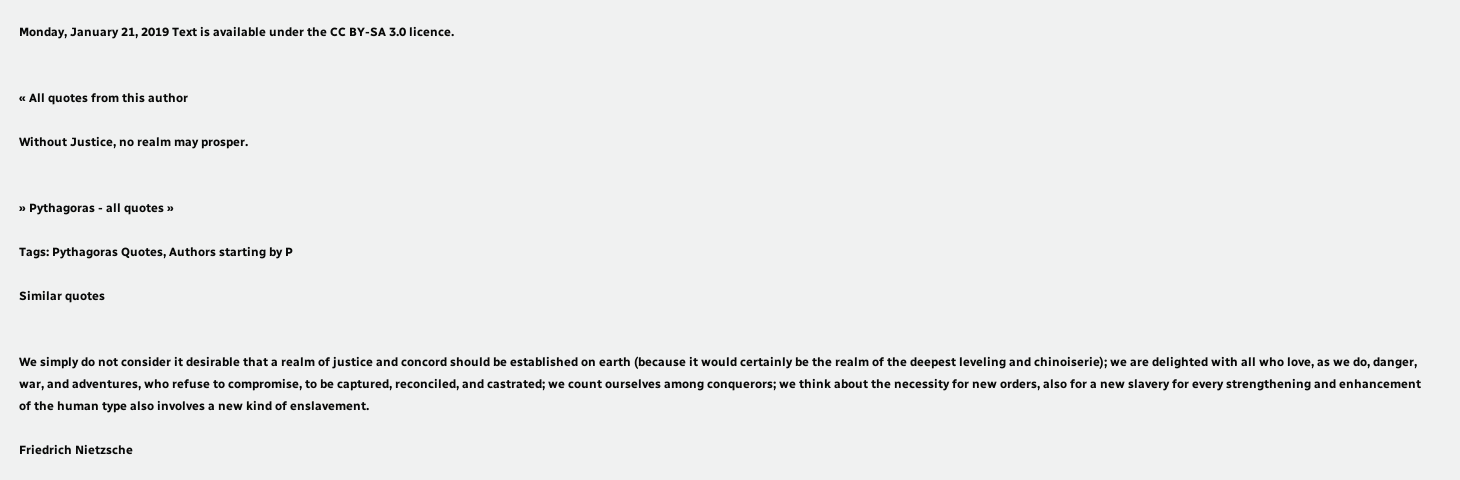Monday, January 21, 2019 Text is available under the CC BY-SA 3.0 licence.


« All quotes from this author

Without Justice, no realm may prosper.


» Pythagoras - all quotes »

Tags: Pythagoras Quotes, Authors starting by P

Similar quotes


We simply do not consider it desirable that a realm of justice and concord should be established on earth (because it would certainly be the realm of the deepest leveling and chinoiserie); we are delighted with all who love, as we do, danger, war, and adventures, who refuse to compromise, to be captured, reconciled, and castrated; we count ourselves among conquerors; we think about the necessity for new orders, also for a new slavery for every strengthening and enhancement of the human type also involves a new kind of enslavement.

Friedrich Nietzsche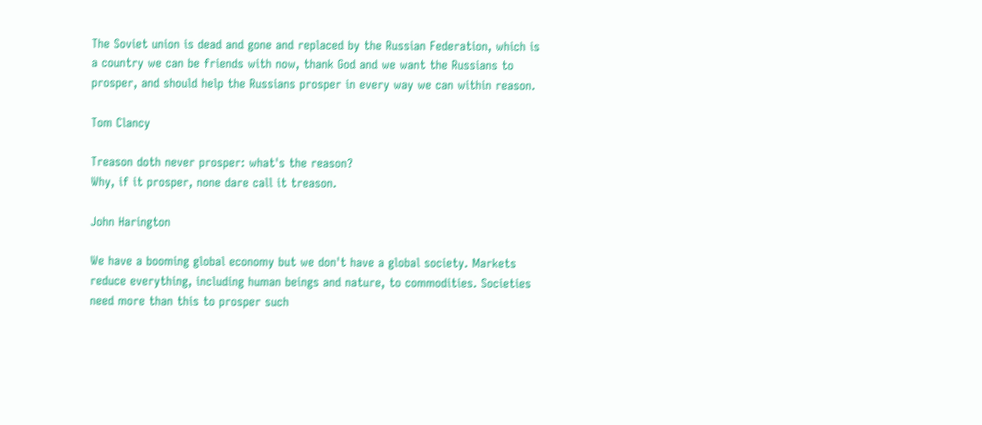The Soviet union is dead and gone and replaced by the Russian Federation, which is a country we can be friends with now, thank God and we want the Russians to prosper, and should help the Russians prosper in every way we can within reason.

Tom Clancy

Treason doth never prosper: what's the reason?
Why, if it prosper, none dare call it treason.

John Harington

We have a booming global economy but we don't have a global society. Markets reduce everything, including human beings and nature, to commodities. Societies need more than this to prosper such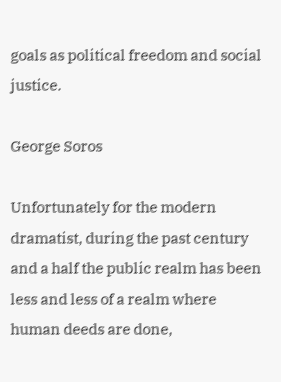goals as political freedom and social justice.

George Soros

Unfortunately for the modern dramatist, during the past century and a half the public realm has been less and less of a realm where human deeds are done,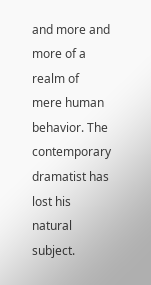and more and more of a realm of mere human behavior. The contemporary dramatist has lost his natural subject.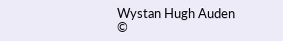Wystan Hugh Auden
©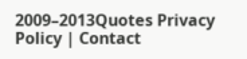2009–2013Quotes Privacy Policy | Contact